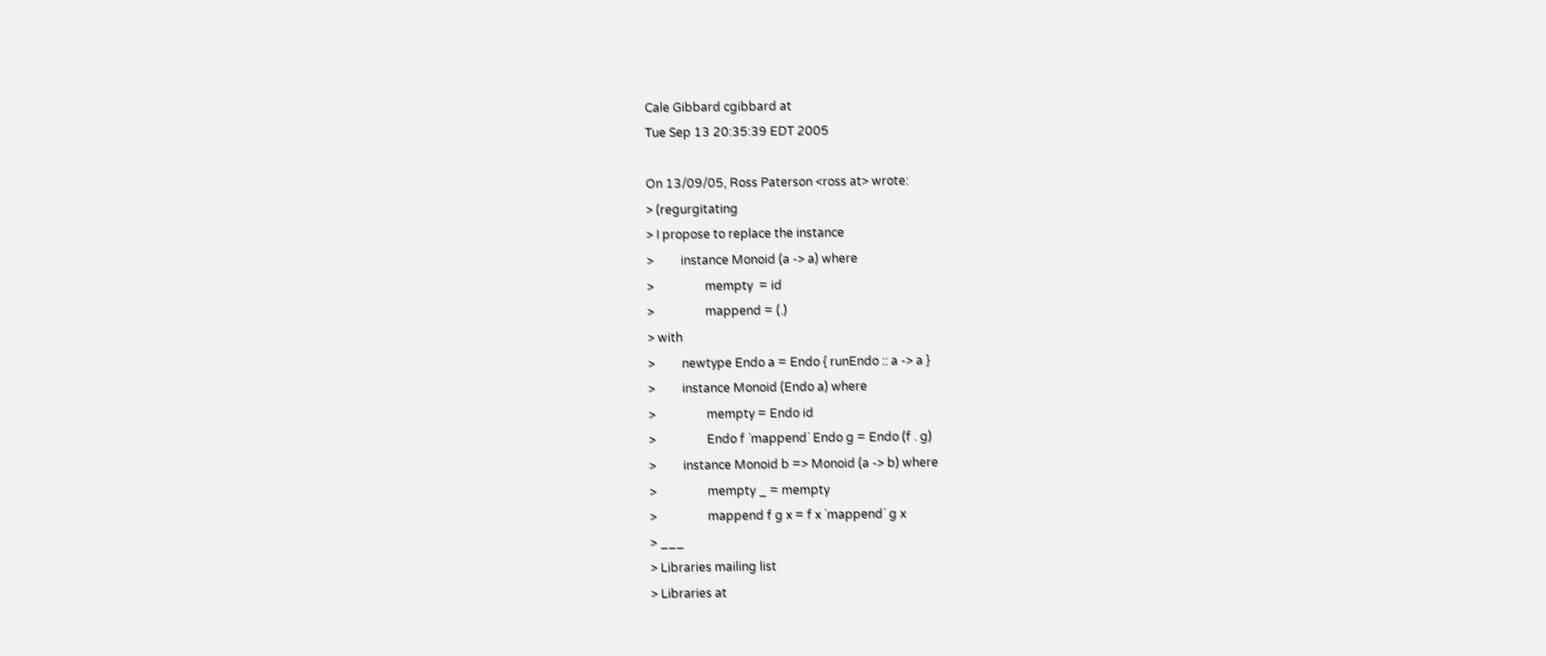Cale Gibbard cgibbard at
Tue Sep 13 20:35:39 EDT 2005

On 13/09/05, Ross Paterson <ross at> wrote:
> (regurgitating
> I propose to replace the instance
>         instance Monoid (a -> a) where
>                 mempty  = id
>                 mappend = (.)
> with
>         newtype Endo a = Endo { runEndo :: a -> a }
>         instance Monoid (Endo a) where
>                 mempty = Endo id
>                 Endo f `mappend` Endo g = Endo (f . g)
>         instance Monoid b => Monoid (a -> b) where
>                 mempty _ = mempty
>                 mappend f g x = f x `mappend` g x
> ___
> Libraries mailing list
> Libraries at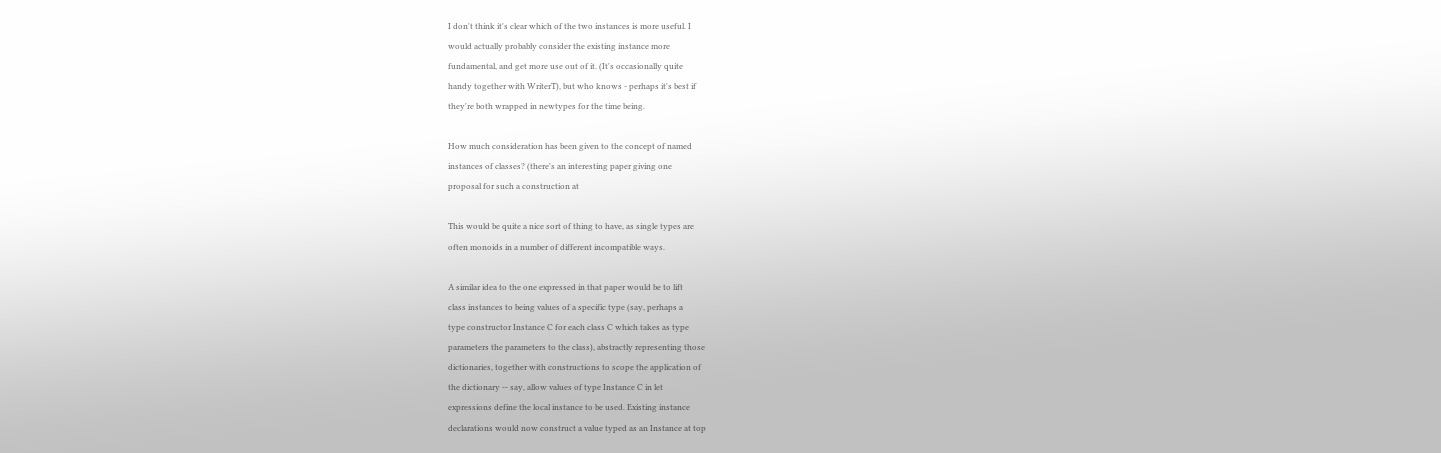I don't think it's clear which of the two instances is more useful. I
would actually probably consider the existing instance more
fundamental, and get more use out of it. (It's occasionally quite
handy together with WriterT), but who knows - perhaps it's best if
they're both wrapped in newtypes for the time being.

How much consideration has been given to the concept of named
instances of classes? (there's an interesting paper giving one
proposal for such a construction at

This would be quite a nice sort of thing to have, as single types are
often monoids in a number of different incompatible ways.

A similar idea to the one expressed in that paper would be to lift
class instances to being values of a specific type (say, perhaps a
type constructor Instance C for each class C which takes as type
parameters the parameters to the class), abstractly representing those
dictionaries, together with constructions to scope the application of
the dictionary -- say, allow values of type Instance C in let
expressions define the local instance to be used. Existing instance
declarations would now construct a value typed as an Instance at top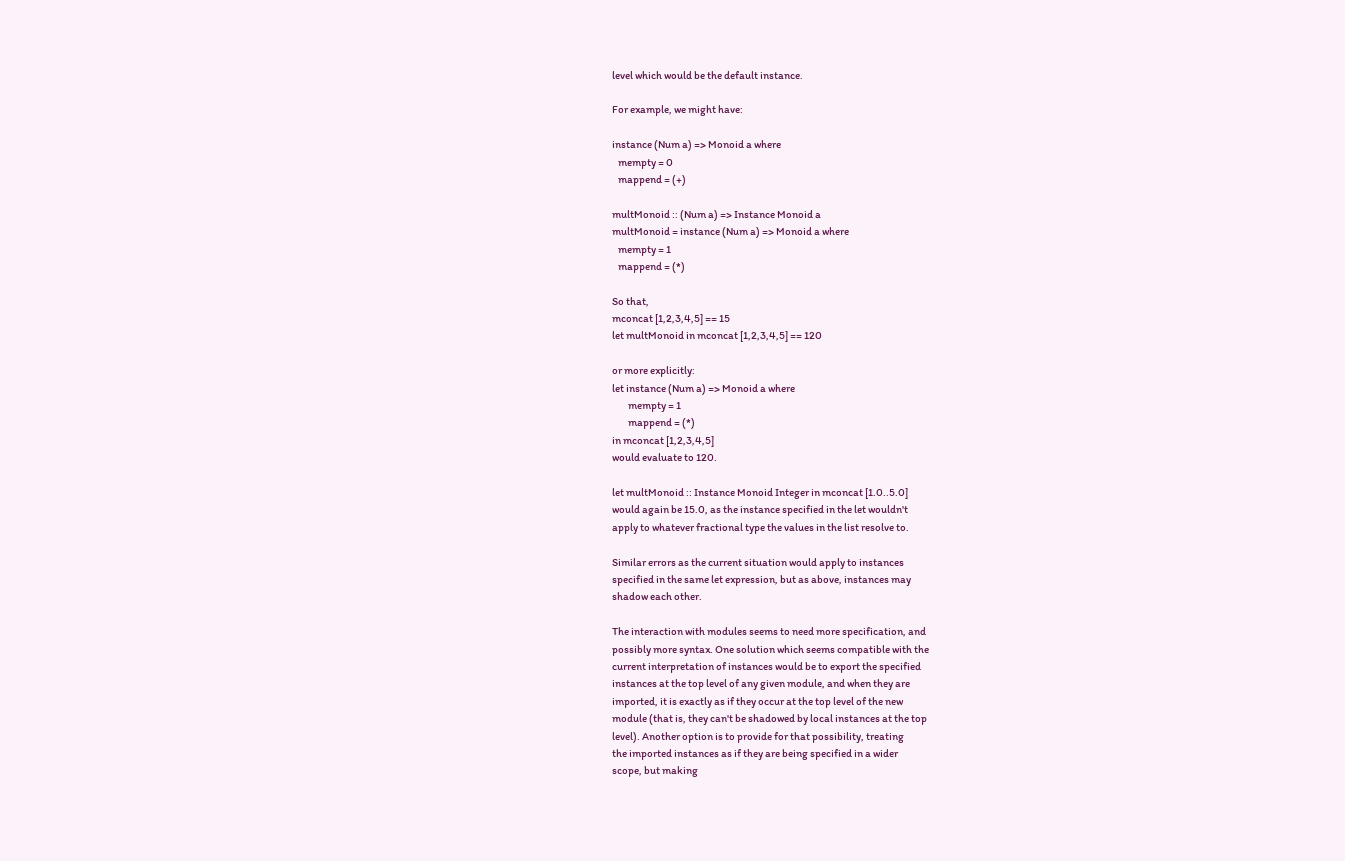level which would be the default instance.

For example, we might have:

instance (Num a) => Monoid a where
   mempty = 0
   mappend = (+)

multMonoid :: (Num a) => Instance Monoid a
multMonoid = instance (Num a) => Monoid a where
   mempty = 1
   mappend = (*)

So that,
mconcat [1,2,3,4,5] == 15
let multMonoid in mconcat [1,2,3,4,5] == 120

or more explicitly:
let instance (Num a) => Monoid a where
        mempty = 1
        mappend = (*)
in mconcat [1,2,3,4,5]
would evaluate to 120.

let multMonoid :: Instance Monoid Integer in mconcat [1.0..5.0]
would again be 15.0, as the instance specified in the let wouldn't
apply to whatever fractional type the values in the list resolve to.

Similar errors as the current situation would apply to instances
specified in the same let expression, but as above, instances may
shadow each other.

The interaction with modules seems to need more specification, and
possibly more syntax. One solution which seems compatible with the
current interpretation of instances would be to export the specified
instances at the top level of any given module, and when they are
imported, it is exactly as if they occur at the top level of the new
module (that is, they can't be shadowed by local instances at the top
level). Another option is to provide for that possibility, treating
the imported instances as if they are being specified in a wider
scope, but making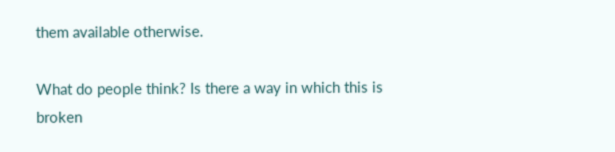them available otherwise.

What do people think? Is there a way in which this is broken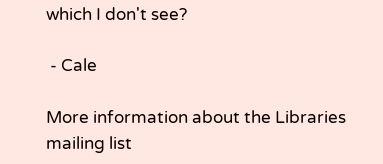which I don't see?

 - Cale

More information about the Libraries mailing list